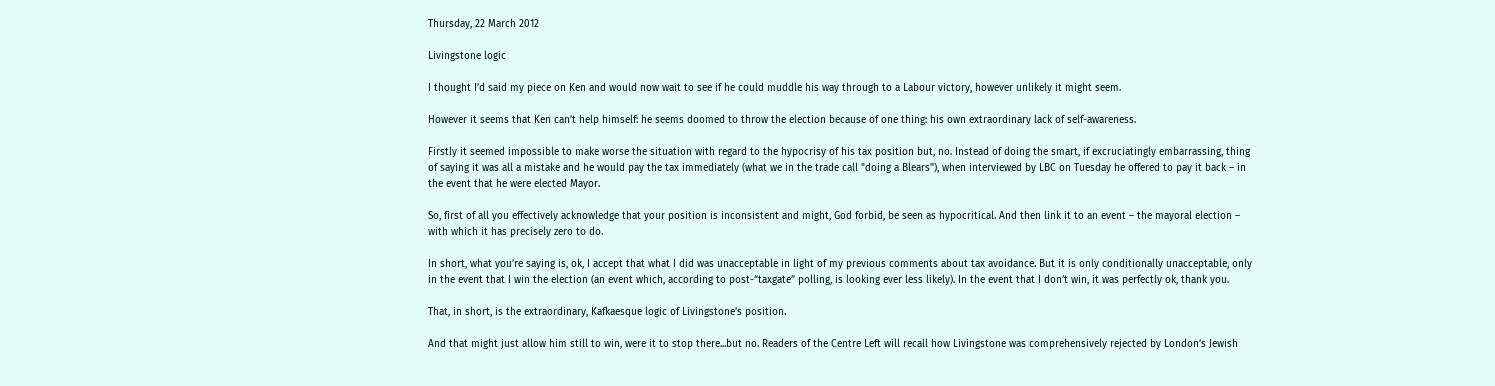Thursday, 22 March 2012

Livingstone logic

I thought I’d said my piece on Ken and would now wait to see if he could muddle his way through to a Labour victory, however unlikely it might seem.

However it seems that Ken can’t help himself: he seems doomed to throw the election because of one thing: his own extraordinary lack of self-awareness.

Firstly it seemed impossible to make worse the situation with regard to the hypocrisy of his tax position but, no. Instead of doing the smart, if excruciatingly embarrassing, thing of saying it was all a mistake and he would pay the tax immediately (what we in the trade call "doing a Blears"), when interviewed by LBC on Tuesday he offered to pay it back – in the event that he were elected Mayor.

So, first of all you effectively acknowledge that your position is inconsistent and might, God forbid, be seen as hypocritical. And then link it to an event – the mayoral election – with which it has precisely zero to do.

In short, what you’re saying is, ok, I accept that what I did was unacceptable in light of my previous comments about tax avoidance. But it is only conditionally unacceptable, only in the event that I win the election (an event which, according to post-“taxgate” polling, is looking ever less likely). In the event that I don’t win, it was perfectly ok, thank you.

That, in short, is the extraordinary, Kafkaesque logic of Livingstone’s position.

And that might just allow him still to win, were it to stop there...but no. Readers of the Centre Left will recall how Livingstone was comprehensively rejected by London’s Jewish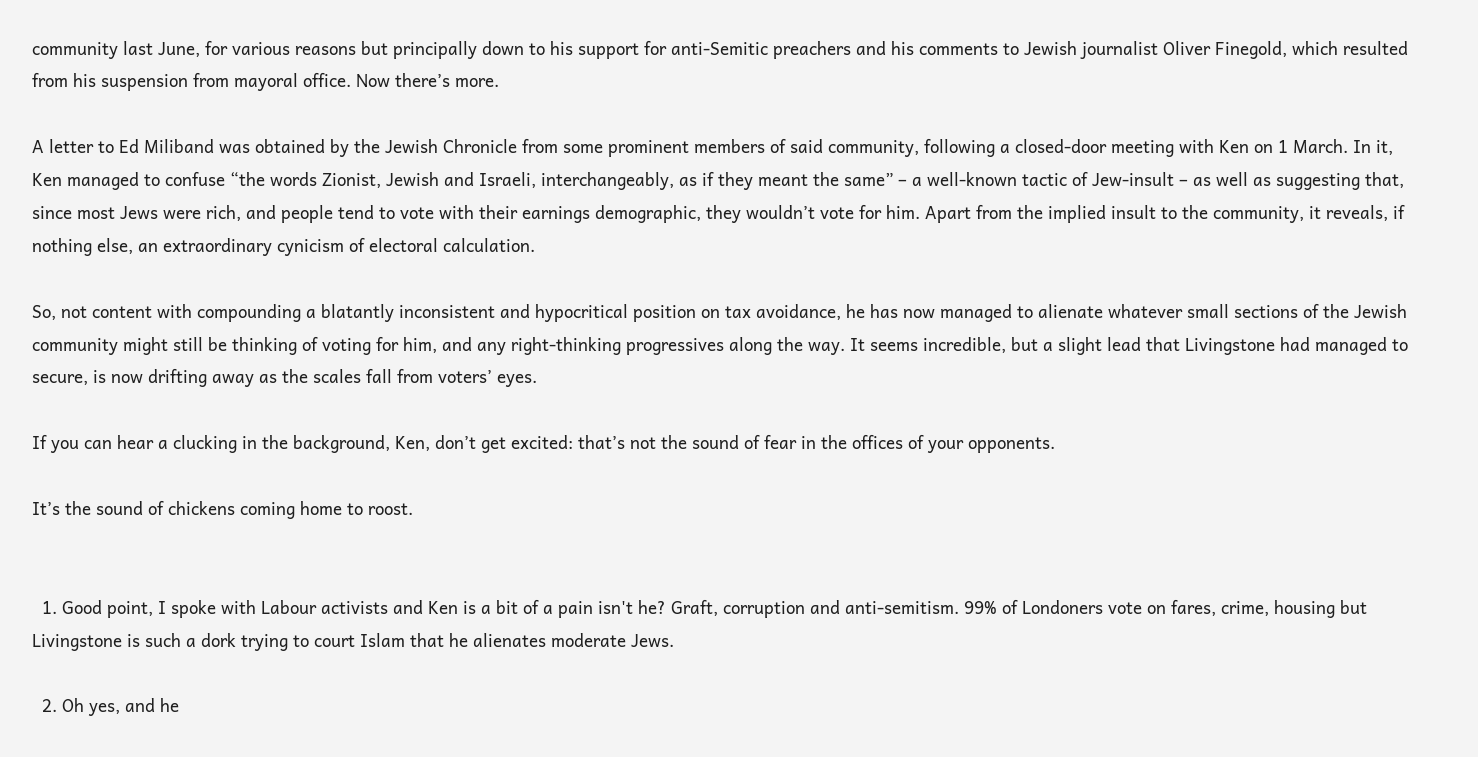community last June, for various reasons but principally down to his support for anti-Semitic preachers and his comments to Jewish journalist Oliver Finegold, which resulted from his suspension from mayoral office. Now there’s more.

A letter to Ed Miliband was obtained by the Jewish Chronicle from some prominent members of said community, following a closed-door meeting with Ken on 1 March. In it, Ken managed to confuse “the words Zionist, Jewish and Israeli, interchangeably, as if they meant the same” – a well-known tactic of Jew-insult – as well as suggesting that, since most Jews were rich, and people tend to vote with their earnings demographic, they wouldn’t vote for him. Apart from the implied insult to the community, it reveals, if nothing else, an extraordinary cynicism of electoral calculation.

So, not content with compounding a blatantly inconsistent and hypocritical position on tax avoidance, he has now managed to alienate whatever small sections of the Jewish community might still be thinking of voting for him, and any right-thinking progressives along the way. It seems incredible, but a slight lead that Livingstone had managed to secure, is now drifting away as the scales fall from voters’ eyes.

If you can hear a clucking in the background, Ken, don’t get excited: that’s not the sound of fear in the offices of your opponents.

It’s the sound of chickens coming home to roost.


  1. Good point, I spoke with Labour activists and Ken is a bit of a pain isn't he? Graft, corruption and anti-semitism. 99% of Londoners vote on fares, crime, housing but Livingstone is such a dork trying to court Islam that he alienates moderate Jews.

  2. Oh yes, and he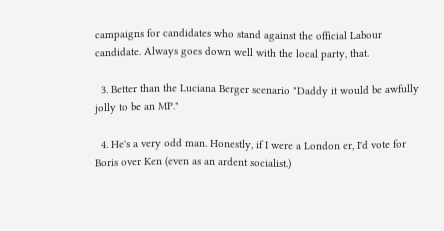campaigns for candidates who stand against the official Labour candidate. Always goes down well with the local party, that.

  3. Better than the Luciana Berger scenario "Daddy it would be awfully jolly to be an MP."

  4. He's a very odd man. Honestly, if I were a London er, I'd vote for Boris over Ken (even as an ardent socialist.)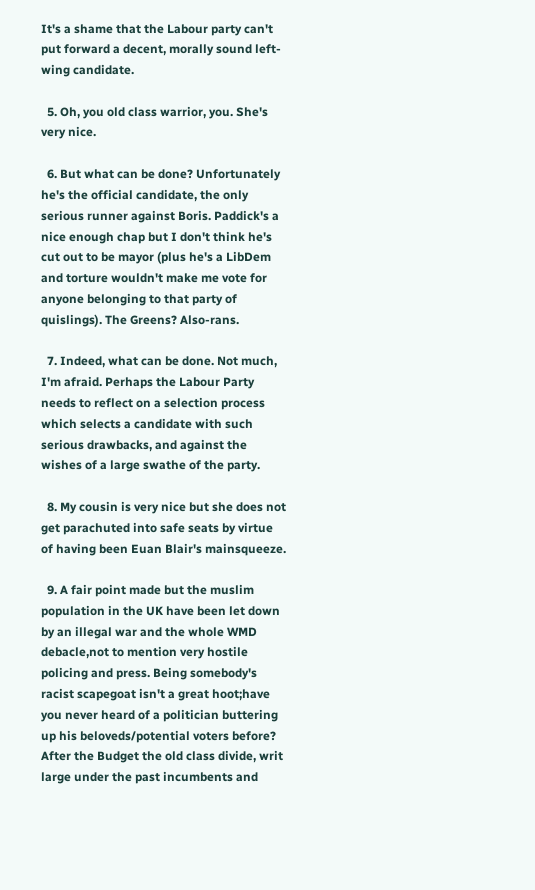It's a shame that the Labour party can't put forward a decent, morally sound left-wing candidate.

  5. Oh, you old class warrior, you. She's very nice.

  6. But what can be done? Unfortunately he's the official candidate, the only serious runner against Boris. Paddick's a nice enough chap but I don't think he's cut out to be mayor (plus he's a LibDem and torture wouldn't make me vote for anyone belonging to that party of quislings). The Greens? Also-rans.

  7. Indeed, what can be done. Not much, I'm afraid. Perhaps the Labour Party needs to reflect on a selection process which selects a candidate with such serious drawbacks, and against the wishes of a large swathe of the party.

  8. My cousin is very nice but she does not get parachuted into safe seats by virtue of having been Euan Blair's mainsqueeze.

  9. A fair point made but the muslim population in the UK have been let down by an illegal war and the whole WMD debacle,not to mention very hostile policing and press. Being somebody's racist scapegoat isn't a great hoot;have you never heard of a politician buttering up his beloveds/potential voters before? After the Budget the old class divide, writ large under the past incumbents and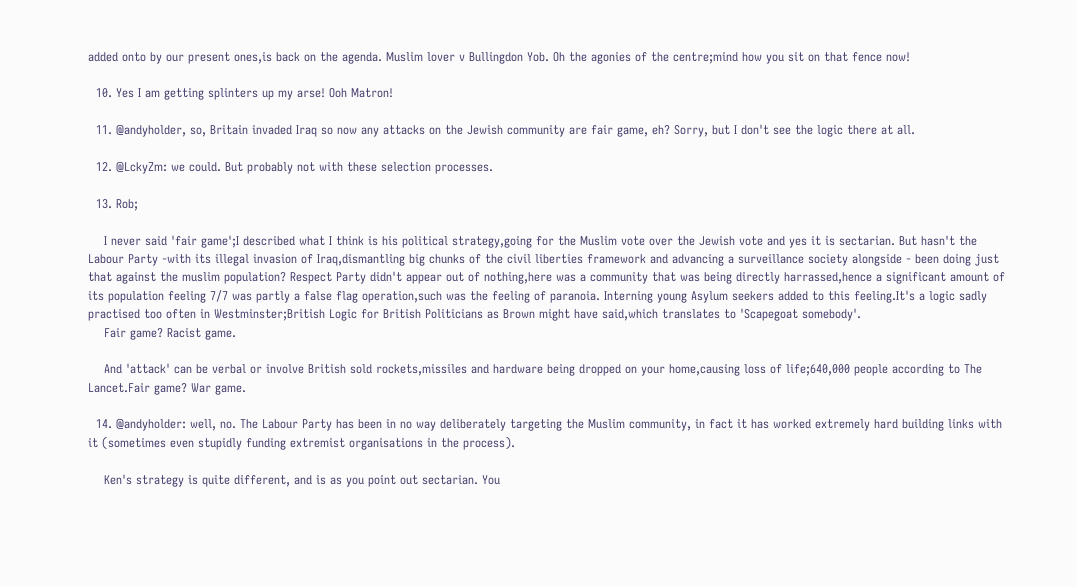added onto by our present ones,is back on the agenda. Muslim lover v Bullingdon Yob. Oh the agonies of the centre;mind how you sit on that fence now!

  10. Yes I am getting splinters up my arse! Ooh Matron!

  11. @andyholder, so, Britain invaded Iraq so now any attacks on the Jewish community are fair game, eh? Sorry, but I don't see the logic there at all.

  12. @LckyZm: we could. But probably not with these selection processes.

  13. Rob;

    I never said 'fair game';I described what I think is his political strategy,going for the Muslim vote over the Jewish vote and yes it is sectarian. But hasn't the Labour Party -with its illegal invasion of Iraq,dismantling big chunks of the civil liberties framework and advancing a surveillance society alongside - been doing just that against the muslim population? Respect Party didn't appear out of nothing,here was a community that was being directly harrassed,hence a significant amount of its population feeling 7/7 was partly a false flag operation,such was the feeling of paranoia. Interning young Asylum seekers added to this feeling.It's a logic sadly practised too often in Westminster;British Logic for British Politicians as Brown might have said,which translates to 'Scapegoat somebody'.
    Fair game? Racist game.

    And 'attack' can be verbal or involve British sold rockets,missiles and hardware being dropped on your home,causing loss of life;640,000 people according to The Lancet.Fair game? War game.

  14. @andyholder: well, no. The Labour Party has been in no way deliberately targeting the Muslim community, in fact it has worked extremely hard building links with it (sometimes even stupidly funding extremist organisations in the process).

    Ken's strategy is quite different, and is as you point out sectarian. You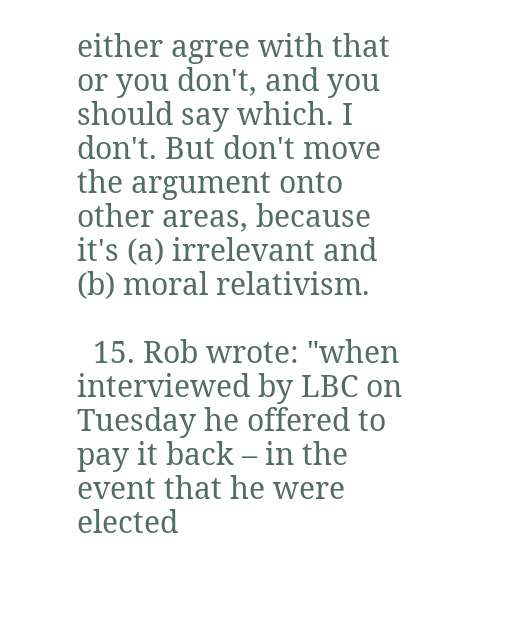either agree with that or you don't, and you should say which. I don't. But don't move the argument onto other areas, because it's (a) irrelevant and (b) moral relativism.

  15. Rob wrote: "when interviewed by LBC on Tuesday he offered to pay it back – in the event that he were elected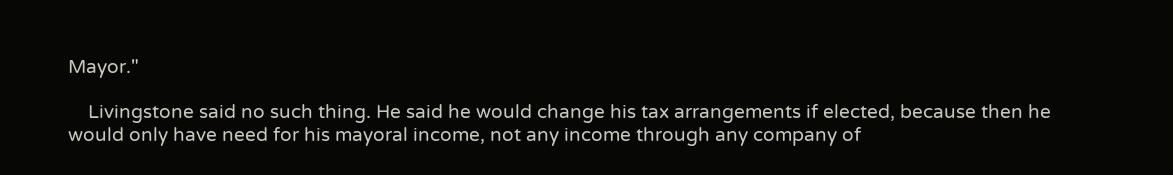Mayor."

    Livingstone said no such thing. He said he would change his tax arrangements if elected, because then he would only have need for his mayoral income, not any income through any company of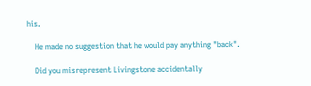his.

    He made no suggestion that he would pay anything "back".

    Did you misrepresent Livingstone accidentally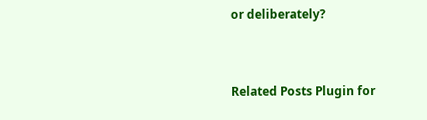or deliberately?


Related Posts Plugin for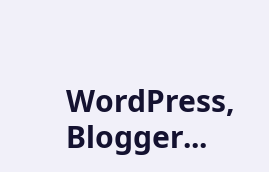WordPress, Blogger...